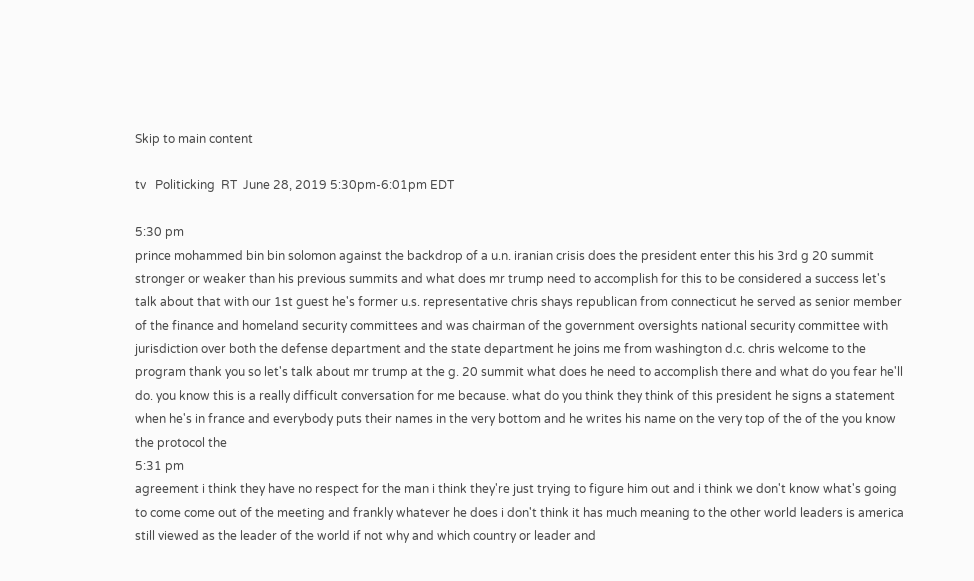Skip to main content

tv   Politicking  RT  June 28, 2019 5:30pm-6:01pm EDT

5:30 pm
prince mohammed bin bin solomon against the backdrop of a u.n. iranian crisis does the president enter this his 3rd g 20 summit stronger or weaker than his previous summits and what does mr trump need to accomplish for this to be considered a success let's talk about that with our 1st guest he's former u.s. representative chris shays republican from connecticut he served as senior member of the finance and homeland security committees and was chairman of the government oversights national security committee with jurisdiction over both the defense department and the state department he joins me from washington d.c. chris welcome to the program thank you so let's talk about mr trump at the g. 20 summit what does he need to accomplish there and what do you fear he'll do. you know this is a really difficult conversation for me because. what do you think they think of this president he signs a statement when he's in france and everybody puts their names in the very bottom and he writes his name on the very top of the of the you know the protocol the
5:31 pm
agreement i think they have no respect for the man i think they're just trying to figure him out and i think we don't know what's going to come come out of the meeting and frankly whatever he does i don't think it has much meaning to the other world leaders is america still viewed as the leader of the world if not why and which country or leader and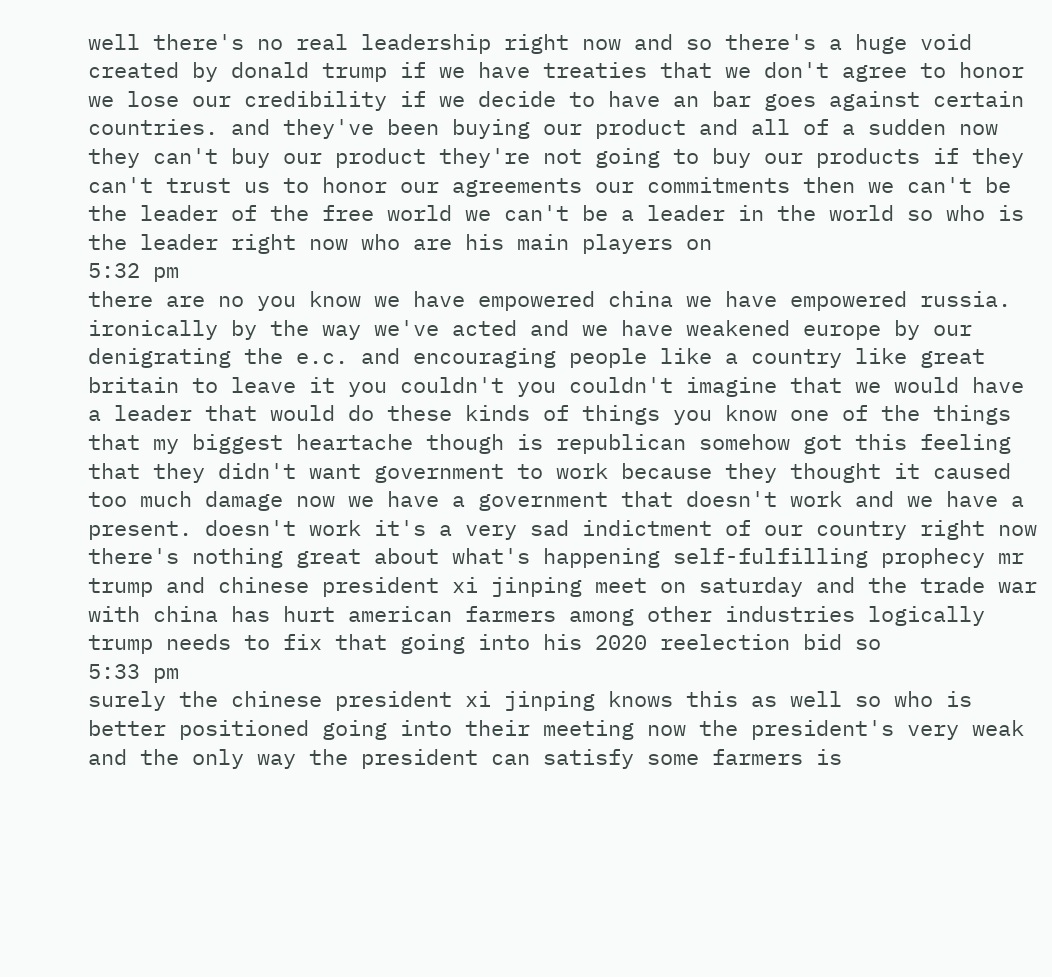well there's no real leadership right now and so there's a huge void created by donald trump if we have treaties that we don't agree to honor we lose our credibility if we decide to have an bar goes against certain countries. and they've been buying our product and all of a sudden now they can't buy our product they're not going to buy our products if they can't trust us to honor our agreements our commitments then we can't be the leader of the free world we can't be a leader in the world so who is the leader right now who are his main players on
5:32 pm
there are no you know we have empowered china we have empowered russia. ironically by the way we've acted and we have weakened europe by our denigrating the e.c. and encouraging people like a country like great britain to leave it you couldn't you couldn't imagine that we would have a leader that would do these kinds of things you know one of the things that my biggest heartache though is republican somehow got this feeling that they didn't want government to work because they thought it caused too much damage now we have a government that doesn't work and we have a present. doesn't work it's a very sad indictment of our country right now there's nothing great about what's happening self-fulfilling prophecy mr trump and chinese president xi jinping meet on saturday and the trade war with china has hurt american farmers among other industries logically trump needs to fix that going into his 2020 reelection bid so
5:33 pm
surely the chinese president xi jinping knows this as well so who is better positioned going into their meeting now the president's very weak and the only way the president can satisfy some farmers is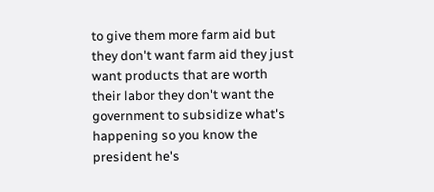to give them more farm aid but they don't want farm aid they just want products that are worth their labor they don't want the government to subsidize what's happening so you know the president he's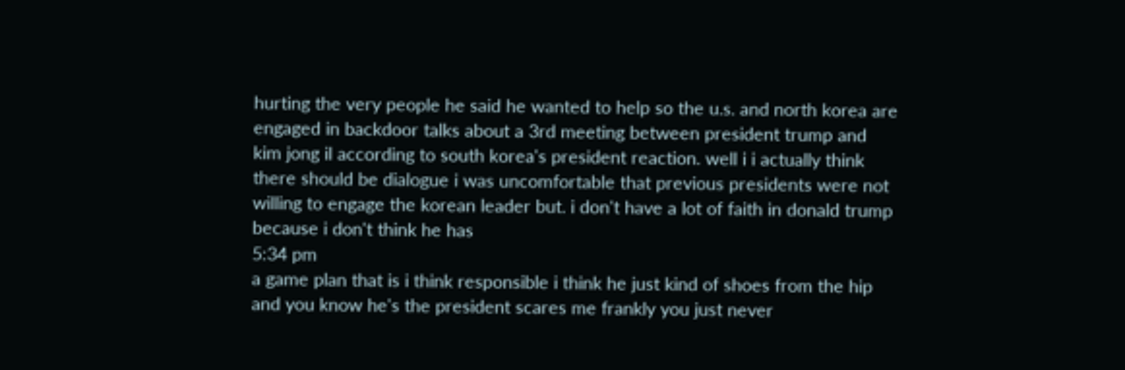hurting the very people he said he wanted to help so the u.s. and north korea are engaged in backdoor talks about a 3rd meeting between president trump and kim jong il according to south korea's president reaction. well i i actually think there should be dialogue i was uncomfortable that previous presidents were not willing to engage the korean leader but. i don't have a lot of faith in donald trump because i don't think he has
5:34 pm
a game plan that is i think responsible i think he just kind of shoes from the hip and you know he's the president scares me frankly you just never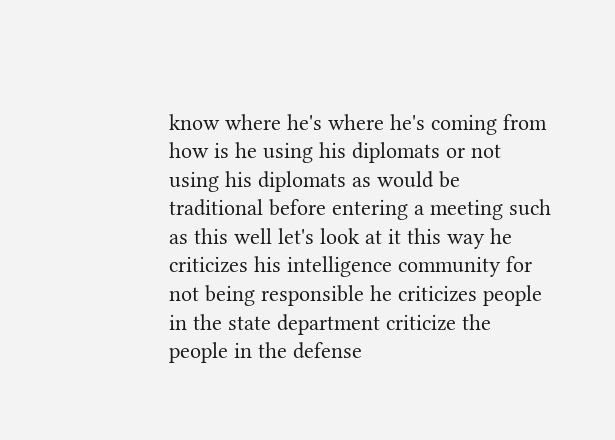know where he's where he's coming from how is he using his diplomats or not using his diplomats as would be traditional before entering a meeting such as this well let's look at it this way he criticizes his intelligence community for not being responsible he criticizes people in the state department criticize the people in the defense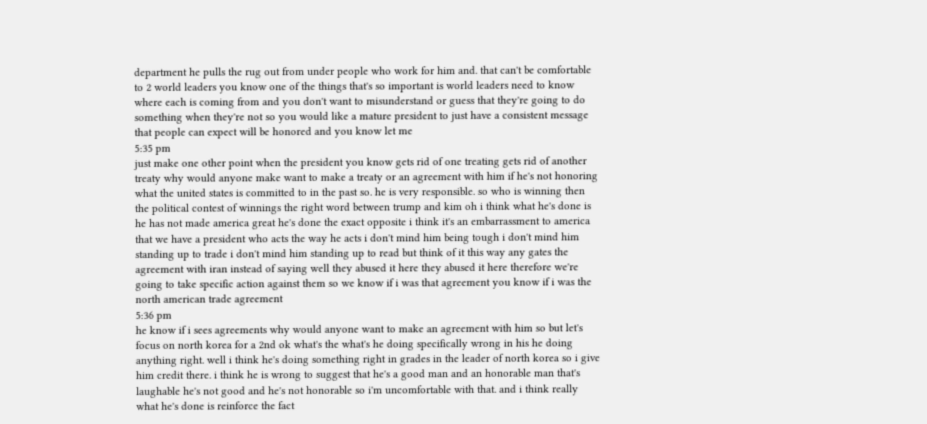department he pulls the rug out from under people who work for him and. that can't be comfortable to 2 world leaders you know one of the things that's so important is world leaders need to know where each is coming from and you don't want to misunderstand or guess that they're going to do something when they're not so you would like a mature president to just have a consistent message that people can expect will be honored and you know let me
5:35 pm
just make one other point when the president you know gets rid of one treating gets rid of another treaty why would anyone make want to make a treaty or an agreement with him if he's not honoring what the united states is committed to in the past so. he is very responsible. so who is winning then the political contest of winnings the right word between trump and kim oh i think what he's done is he has not made america great he's done the exact opposite i think it's an embarrassment to america that we have a president who acts the way he acts i don't mind him being tough i don't mind him standing up to trade i don't mind him standing up to read but think of it this way any gates the agreement with iran instead of saying well they abused it here they abused it here therefore we're going to take specific action against them so we know if i was that agreement you know if i was the north american trade agreement
5:36 pm
he know if i sees agreements why would anyone want to make an agreement with him so but let's focus on north korea for a 2nd ok what's the what's he doing specifically wrong in his he doing anything right. well i think he's doing something right in grades in the leader of north korea so i give him credit there. i think he is wrong to suggest that he's a good man and an honorable man that's laughable he's not good and he's not honorable so i'm uncomfortable with that. and i think really what he's done is reinforce the fact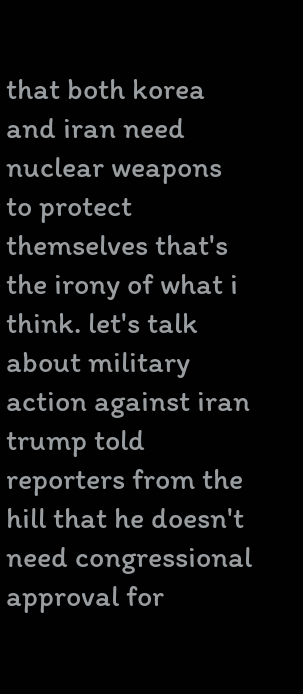that both korea and iran need nuclear weapons to protect themselves that's the irony of what i think. let's talk about military action against iran trump told reporters from the hill that he doesn't need congressional approval for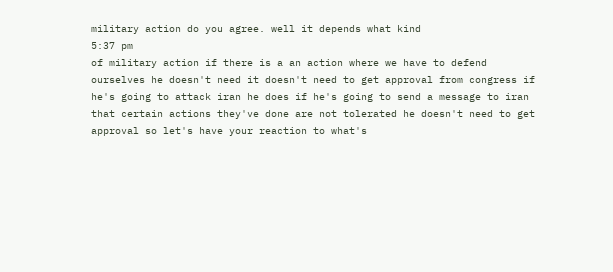military action do you agree. well it depends what kind
5:37 pm
of military action if there is a an action where we have to defend ourselves he doesn't need it doesn't need to get approval from congress if he's going to attack iran he does if he's going to send a message to iran that certain actions they've done are not tolerated he doesn't need to get approval so let's have your reaction to what's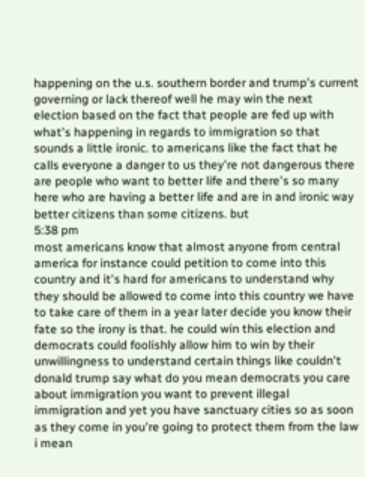happening on the u.s. southern border and trump's current governing or lack thereof well he may win the next election based on the fact that people are fed up with what's happening in regards to immigration so that sounds a little ironic. to americans like the fact that he calls everyone a danger to us they're not dangerous there are people who want to better life and there's so many here who are having a better life and are in and ironic way better citizens than some citizens. but
5:38 pm
most americans know that almost anyone from central america for instance could petition to come into this country and it's hard for americans to understand why they should be allowed to come into this country we have to take care of them in a year later decide you know their fate so the irony is that. he could win this election and democrats could foolishly allow him to win by their unwillingness to understand certain things like couldn't donald trump say what do you mean democrats you care about immigration you want to prevent illegal immigration and yet you have sanctuary cities so as soon as they come in you're going to protect them from the law i mean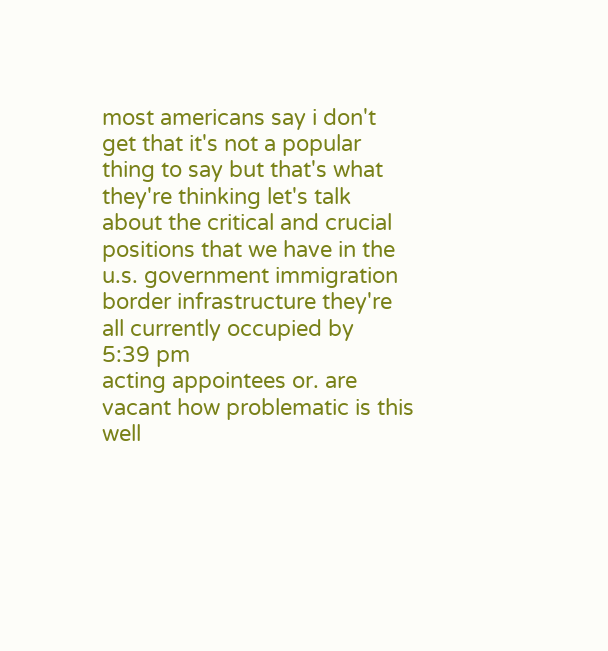most americans say i don't get that it's not a popular thing to say but that's what they're thinking let's talk about the critical and crucial positions that we have in the u.s. government immigration border infrastructure they're all currently occupied by
5:39 pm
acting appointees or. are vacant how problematic is this well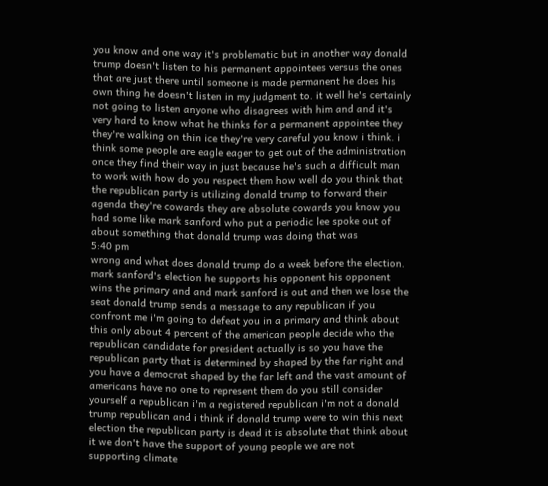you know and one way it's problematic but in another way donald trump doesn't listen to his permanent appointees versus the ones that are just there until someone is made permanent he does his own thing he doesn't listen in my judgment to. it well he's certainly not going to listen anyone who disagrees with him and and it's very hard to know what he thinks for a permanent appointee they they're walking on thin ice they're very careful you know i think. i think some people are eagle eager to get out of the administration once they find their way in just because he's such a difficult man to work with how do you respect them how well do you think that the republican party is utilizing donald trump to forward their agenda they're cowards they are absolute cowards you know you had some like mark sanford who put a periodic lee spoke out of about something that donald trump was doing that was
5:40 pm
wrong and what does donald trump do a week before the election. mark sanford's election he supports his opponent his opponent wins the primary and and mark sanford is out and then we lose the seat donald trump sends a message to any republican if you confront me i'm going to defeat you in a primary and think about this only about 4 percent of the american people decide who the republican candidate for president actually is so you have the republican party that is determined by shaped by the far right and you have a democrat shaped by the far left and the vast amount of americans have no one to represent them do you still consider yourself a republican i'm a registered republican i'm not a donald trump republican and i think if donald trump were to win this next election the republican party is dead it is absolute that think about it we don't have the support of young people we are not supporting climate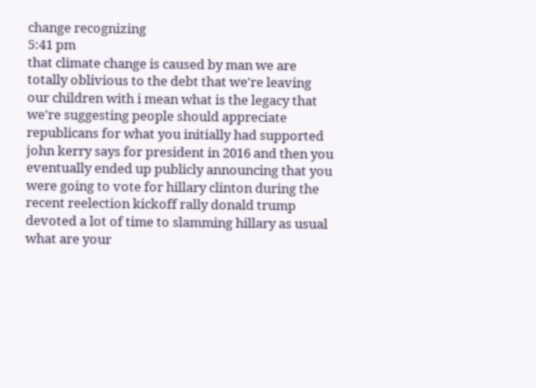change recognizing
5:41 pm
that climate change is caused by man we are totally oblivious to the debt that we're leaving our children with i mean what is the legacy that we're suggesting people should appreciate republicans for what you initially had supported john kerry says for president in 2016 and then you eventually ended up publicly announcing that you were going to vote for hillary clinton during the recent reelection kickoff rally donald trump devoted a lot of time to slamming hillary as usual what are your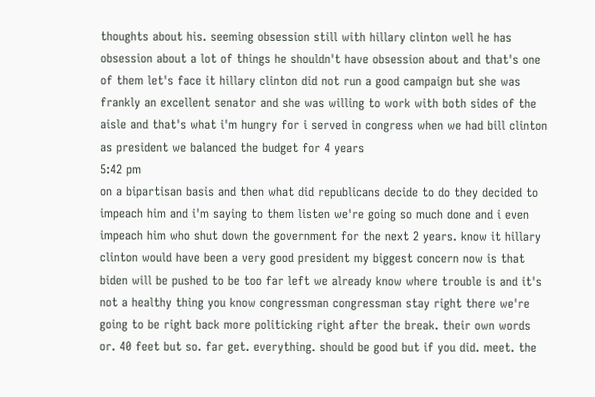thoughts about his. seeming obsession still with hillary clinton well he has obsession about a lot of things he shouldn't have obsession about and that's one of them let's face it hillary clinton did not run a good campaign but she was frankly an excellent senator and she was willing to work with both sides of the aisle and that's what i'm hungry for i served in congress when we had bill clinton as president we balanced the budget for 4 years
5:42 pm
on a bipartisan basis and then what did republicans decide to do they decided to impeach him and i'm saying to them listen we're going so much done and i even impeach him who shut down the government for the next 2 years. know it hillary clinton would have been a very good president my biggest concern now is that biden will be pushed to be too far left we already know where trouble is and it's not a healthy thing you know congressman congressman stay right there we're going to be right back more politicking right after the break. their own words or. 40 feet but so. far get. everything. should be good but if you did. meet. the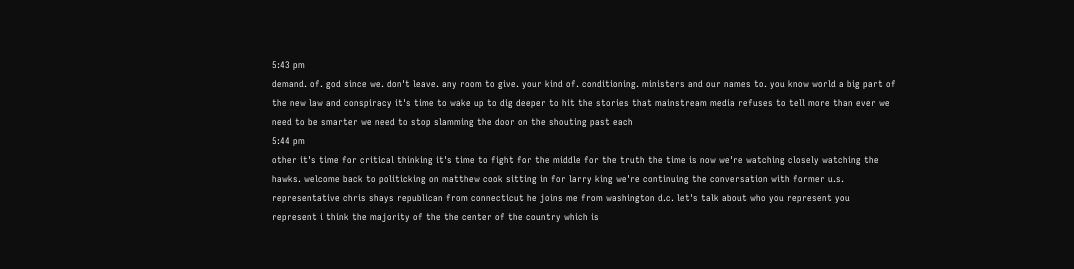5:43 pm
demand. of. god since we. don't leave. any room to give. your kind of. conditioning. ministers and our names to. you know world a big part of the new law and conspiracy it's time to wake up to dig deeper to hit the stories that mainstream media refuses to tell more than ever we need to be smarter we need to stop slamming the door on the shouting past each
5:44 pm
other it's time for critical thinking it's time to fight for the middle for the truth the time is now we're watching closely watching the hawks. welcome back to politicking on matthew cook sitting in for larry king we're continuing the conversation with former u.s. representative chris shays republican from connecticut he joins me from washington d.c. let's talk about who you represent you represent i think the majority of the the center of the country which is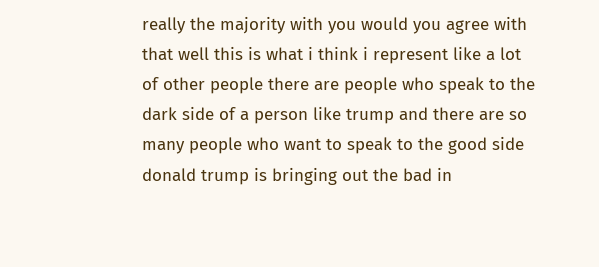really the majority with you would you agree with that well this is what i think i represent like a lot of other people there are people who speak to the dark side of a person like trump and there are so many people who want to speak to the good side donald trump is bringing out the bad in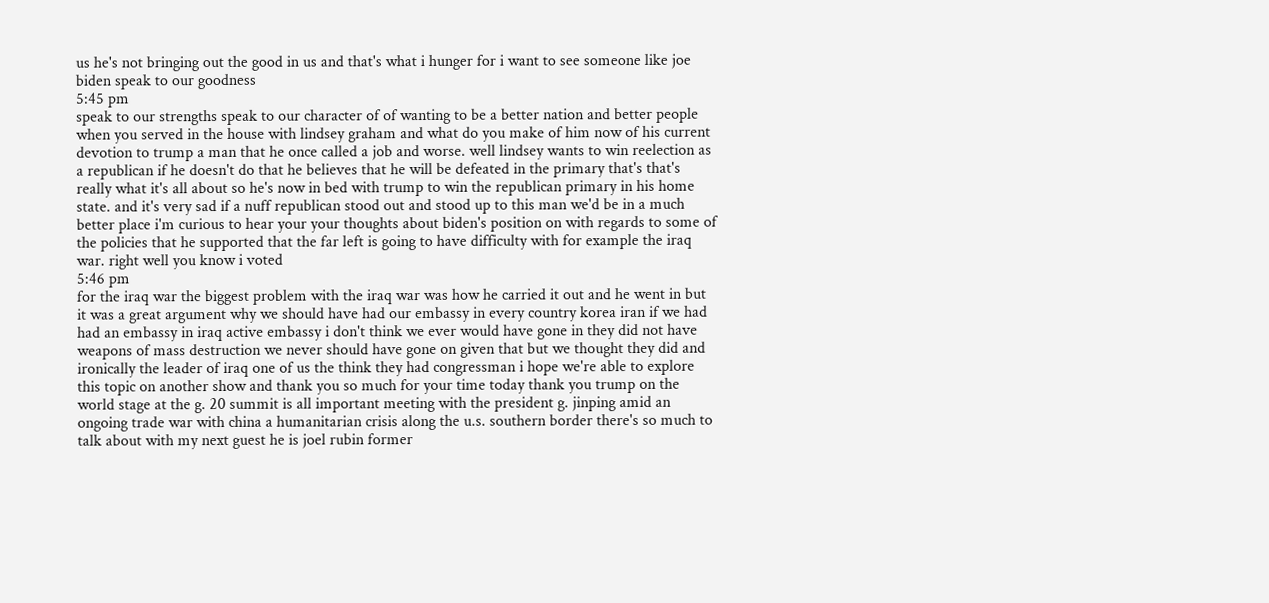us he's not bringing out the good in us and that's what i hunger for i want to see someone like joe biden speak to our goodness
5:45 pm
speak to our strengths speak to our character of of wanting to be a better nation and better people when you served in the house with lindsey graham and what do you make of him now of his current devotion to trump a man that he once called a job and worse. well lindsey wants to win reelection as a republican if he doesn't do that he believes that he will be defeated in the primary that's that's really what it's all about so he's now in bed with trump to win the republican primary in his home state. and it's very sad if a nuff republican stood out and stood up to this man we'd be in a much better place i'm curious to hear your your thoughts about biden's position on with regards to some of the policies that he supported that the far left is going to have difficulty with for example the iraq war. right well you know i voted
5:46 pm
for the iraq war the biggest problem with the iraq war was how he carried it out and he went in but it was a great argument why we should have had our embassy in every country korea iran if we had had an embassy in iraq active embassy i don't think we ever would have gone in they did not have weapons of mass destruction we never should have gone on given that but we thought they did and ironically the leader of iraq one of us the think they had congressman i hope we're able to explore this topic on another show and thank you so much for your time today thank you trump on the world stage at the g. 20 summit is all important meeting with the president g. jinping amid an ongoing trade war with china a humanitarian crisis along the u.s. southern border there's so much to talk about with my next guest he is joel rubin former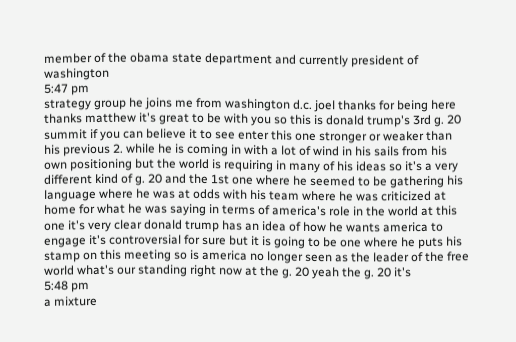member of the obama state department and currently president of washington
5:47 pm
strategy group he joins me from washington d.c. joel thanks for being here thanks matthew it's great to be with you so this is donald trump's 3rd g. 20 summit if you can believe it to see enter this one stronger or weaker than his previous 2. while he is coming in with a lot of wind in his sails from his own positioning but the world is requiring in many of his ideas so it's a very different kind of g. 20 and the 1st one where he seemed to be gathering his language where he was at odds with his team where he was criticized at home for what he was saying in terms of america's role in the world at this one it's very clear donald trump has an idea of how he wants america to engage it's controversial for sure but it is going to be one where he puts his stamp on this meeting so is america no longer seen as the leader of the free world what's our standing right now at the g. 20 yeah the g. 20 it's
5:48 pm
a mixture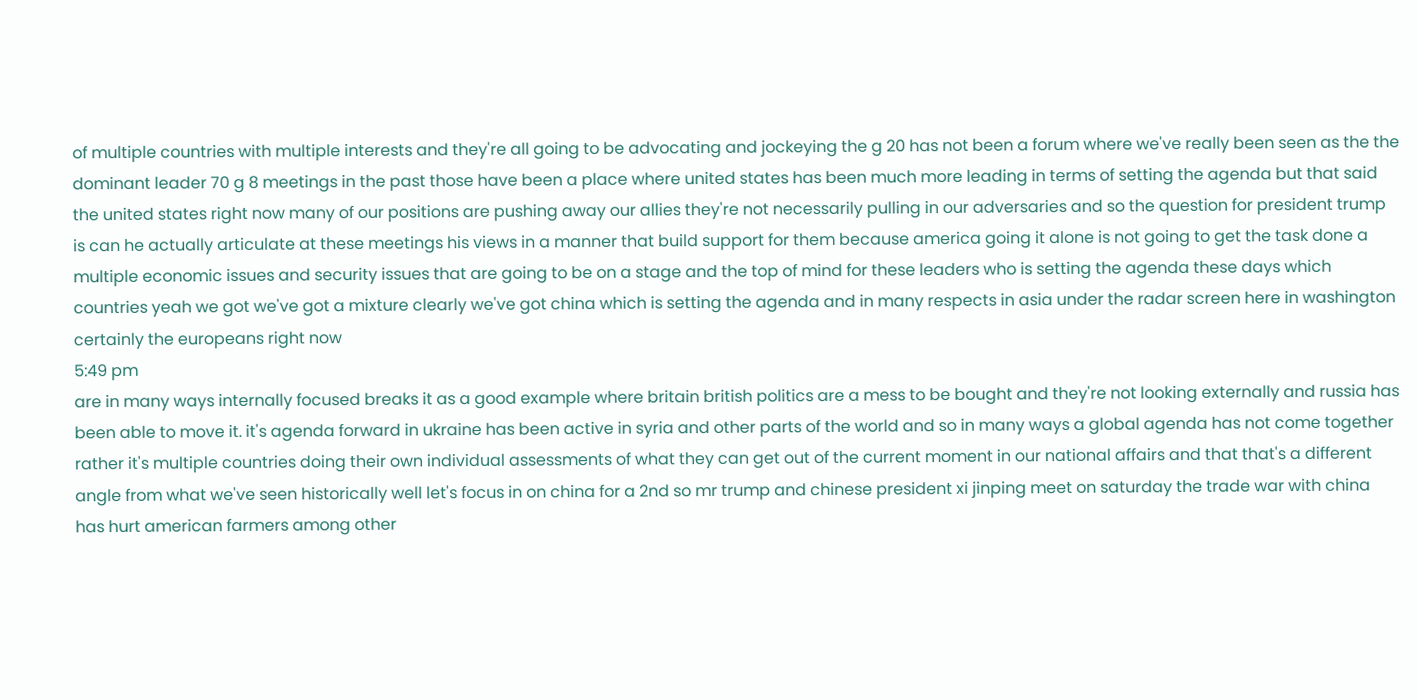of multiple countries with multiple interests and they're all going to be advocating and jockeying the g 20 has not been a forum where we've really been seen as the the dominant leader 70 g 8 meetings in the past those have been a place where united states has been much more leading in terms of setting the agenda but that said the united states right now many of our positions are pushing away our allies they're not necessarily pulling in our adversaries and so the question for president trump is can he actually articulate at these meetings his views in a manner that build support for them because america going it alone is not going to get the task done a multiple economic issues and security issues that are going to be on a stage and the top of mind for these leaders who is setting the agenda these days which countries yeah we got we've got a mixture clearly we've got china which is setting the agenda and in many respects in asia under the radar screen here in washington certainly the europeans right now
5:49 pm
are in many ways internally focused breaks it as a good example where britain british politics are a mess to be bought and they're not looking externally and russia has been able to move it. it's agenda forward in ukraine has been active in syria and other parts of the world and so in many ways a global agenda has not come together rather it's multiple countries doing their own individual assessments of what they can get out of the current moment in our national affairs and that that's a different angle from what we've seen historically well let's focus in on china for a 2nd so mr trump and chinese president xi jinping meet on saturday the trade war with china has hurt american farmers among other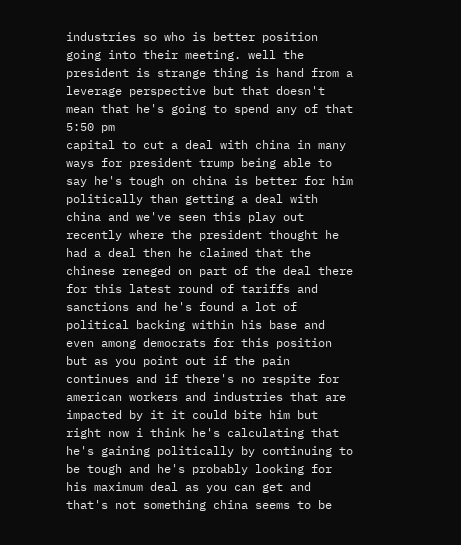industries so who is better position going into their meeting. well the president is strange thing is hand from a leverage perspective but that doesn't mean that he's going to spend any of that
5:50 pm
capital to cut a deal with china in many ways for president trump being able to say he's tough on china is better for him politically than getting a deal with china and we've seen this play out recently where the president thought he had a deal then he claimed that the chinese reneged on part of the deal there for this latest round of tariffs and sanctions and he's found a lot of political backing within his base and even among democrats for this position but as you point out if the pain continues and if there's no respite for american workers and industries that are impacted by it it could bite him but right now i think he's calculating that he's gaining politically by continuing to be tough and he's probably looking for his maximum deal as you can get and that's not something china seems to be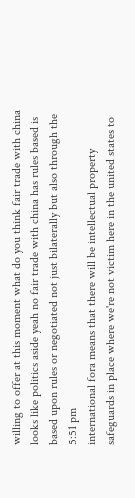willing to offer at this moment what do you think fair trade with china looks like politics aside yeah no fair trade with china has rules based is based upon rules or negotiated not just bilaterally but also through the
5:51 pm
international fora means that there will be intellectual property safeguards in place where we're not victim here in the united states to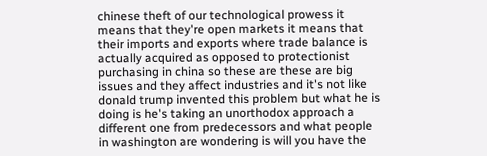chinese theft of our technological prowess it means that they're open markets it means that their imports and exports where trade balance is actually acquired as opposed to protectionist purchasing in china so these are these are big issues and they affect industries and it's not like donald trump invented this problem but what he is doing is he's taking an unorthodox approach a different one from predecessors and what people in washington are wondering is will you have the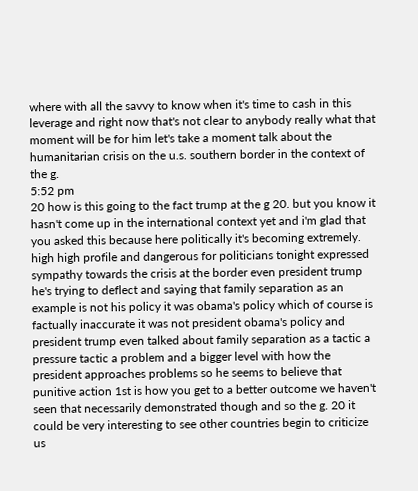where with all the savvy to know when it's time to cash in this leverage and right now that's not clear to anybody really what that moment will be for him let's take a moment talk about the humanitarian crisis on the u.s. southern border in the context of the g.
5:52 pm
20 how is this going to the fact trump at the g 20. but you know it hasn't come up in the international context yet and i'm glad that you asked this because here politically it's becoming extremely. high high profile and dangerous for politicians tonight expressed sympathy towards the crisis at the border even president trump he's trying to deflect and saying that family separation as an example is not his policy it was obama's policy which of course is factually inaccurate it was not president obama's policy and president trump even talked about family separation as a tactic a pressure tactic a problem and a bigger level with how the president approaches problems so he seems to believe that punitive action 1st is how you get to a better outcome we haven't seen that necessarily demonstrated though and so the g. 20 it could be very interesting to see other countries begin to criticize us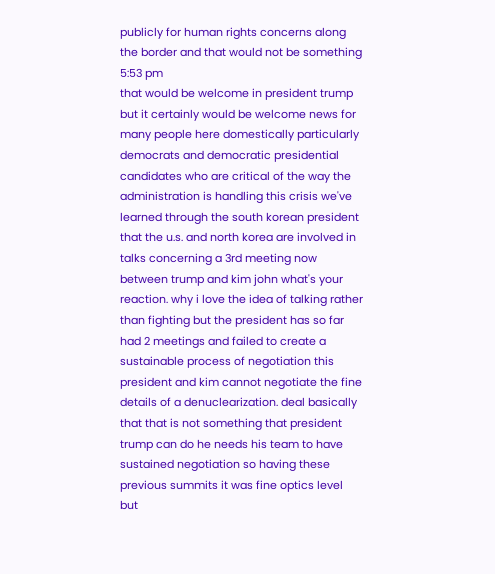publicly for human rights concerns along the border and that would not be something
5:53 pm
that would be welcome in president trump but it certainly would be welcome news for many people here domestically particularly democrats and democratic presidential candidates who are critical of the way the administration is handling this crisis we've learned through the south korean president that the u.s. and north korea are involved in talks concerning a 3rd meeting now between trump and kim john what's your reaction. why i love the idea of talking rather than fighting but the president has so far had 2 meetings and failed to create a sustainable process of negotiation this president and kim cannot negotiate the fine details of a denuclearization. deal basically that that is not something that president trump can do he needs his team to have sustained negotiation so having these previous summits it was fine optics level but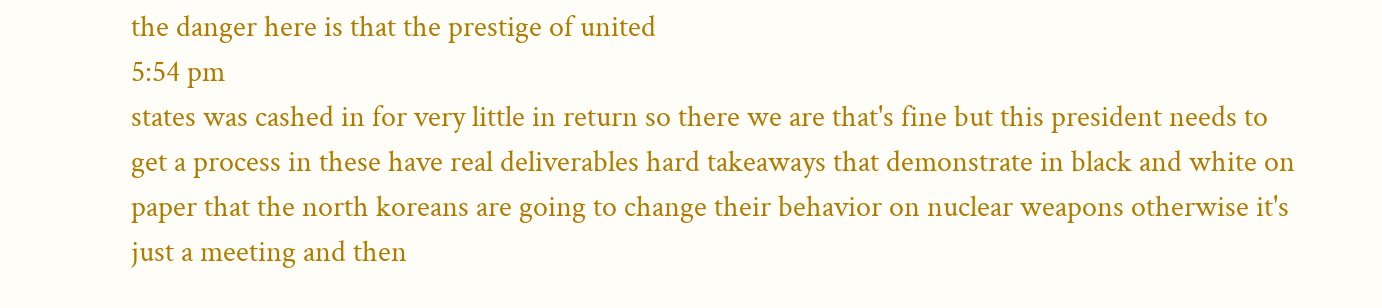the danger here is that the prestige of united
5:54 pm
states was cashed in for very little in return so there we are that's fine but this president needs to get a process in these have real deliverables hard takeaways that demonstrate in black and white on paper that the north koreans are going to change their behavior on nuclear weapons otherwise it's just a meeting and then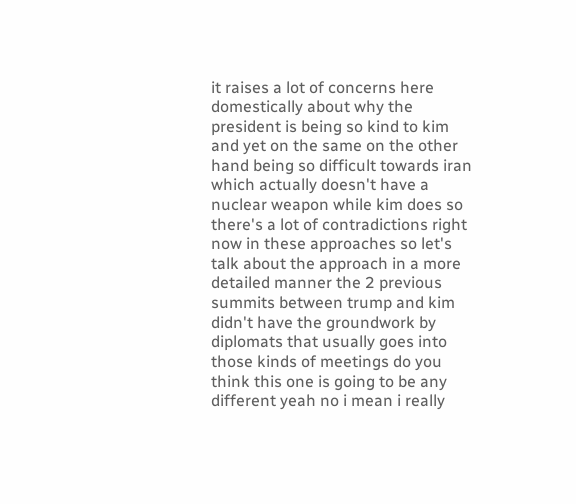it raises a lot of concerns here domestically about why the president is being so kind to kim and yet on the same on the other hand being so difficult towards iran which actually doesn't have a nuclear weapon while kim does so there's a lot of contradictions right now in these approaches so let's talk about the approach in a more detailed manner the 2 previous summits between trump and kim didn't have the groundwork by diplomats that usually goes into those kinds of meetings do you think this one is going to be any different yeah no i mean i really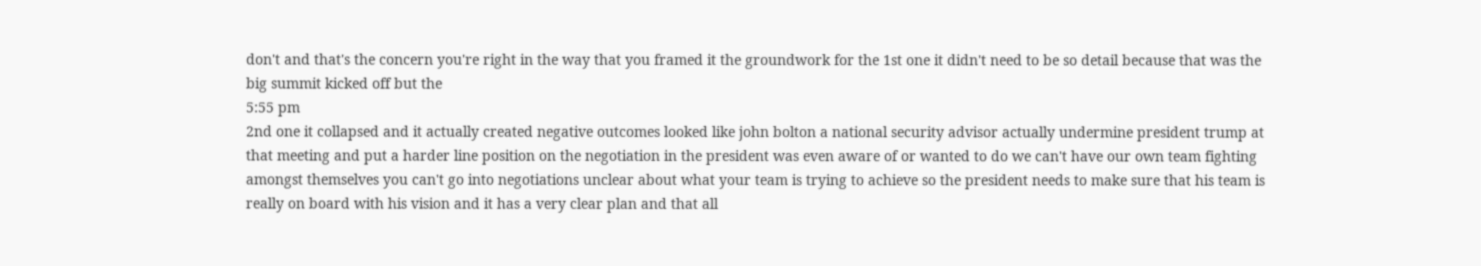don't and that's the concern you're right in the way that you framed it the groundwork for the 1st one it didn't need to be so detail because that was the big summit kicked off but the
5:55 pm
2nd one it collapsed and it actually created negative outcomes looked like john bolton a national security advisor actually undermine president trump at that meeting and put a harder line position on the negotiation in the president was even aware of or wanted to do we can't have our own team fighting amongst themselves you can't go into negotiations unclear about what your team is trying to achieve so the president needs to make sure that his team is really on board with his vision and it has a very clear plan and that all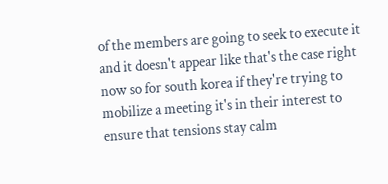of the members are going to seek to execute it and it doesn't appear like that's the case right now so for south korea if they're trying to mobilize a meeting it's in their interest to ensure that tensions stay calm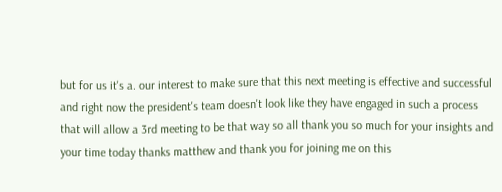but for us it's a. our interest to make sure that this next meeting is effective and successful and right now the president's team doesn't look like they have engaged in such a process that will allow a 3rd meeting to be that way so all thank you so much for your insights and your time today thanks matthew and thank you for joining me on this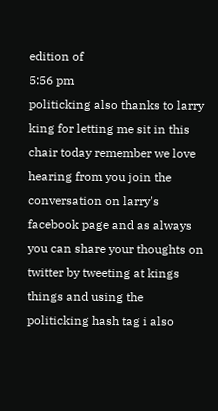edition of
5:56 pm
politicking also thanks to larry king for letting me sit in this chair today remember we love hearing from you join the conversation on larry's facebook page and as always you can share your thoughts on twitter by tweeting at kings things and using the politicking hash tag i also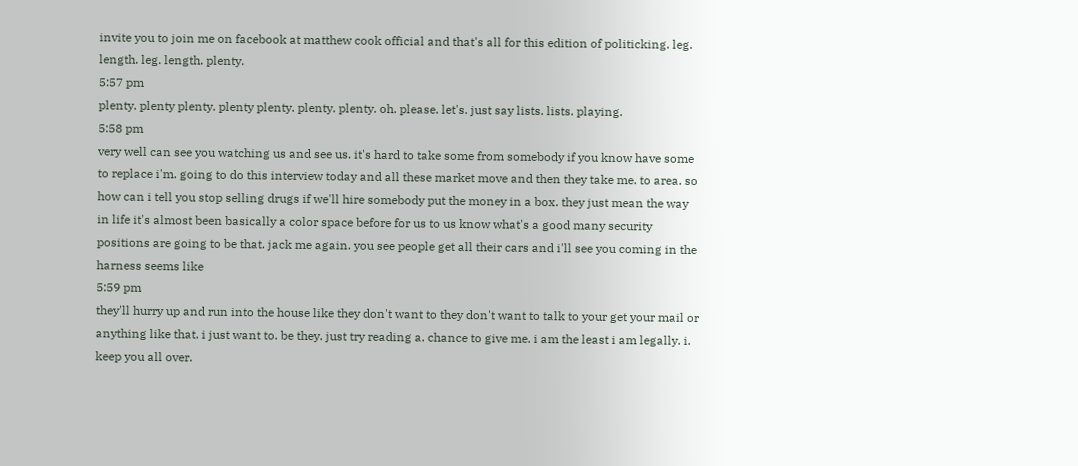invite you to join me on facebook at matthew cook official and that's all for this edition of politicking. leg. length. leg. length. plenty.
5:57 pm
plenty. plenty plenty. plenty plenty. plenty. plenty. oh. please. let's. just say lists. lists. playing.
5:58 pm
very well can see you watching us and see us. it's hard to take some from somebody if you know have some to replace i'm. going to do this interview today and all these market move and then they take me. to area. so how can i tell you stop selling drugs if we'll hire somebody put the money in a box. they just mean the way in life it's almost been basically a color space before for us to us know what's a good many security positions are going to be that. jack me again. you see people get all their cars and i'll see you coming in the harness seems like
5:59 pm
they'll hurry up and run into the house like they don't want to they don't want to talk to your get your mail or anything like that. i just want to. be they. just try reading a. chance to give me. i am the least i am legally. i. keep you all over.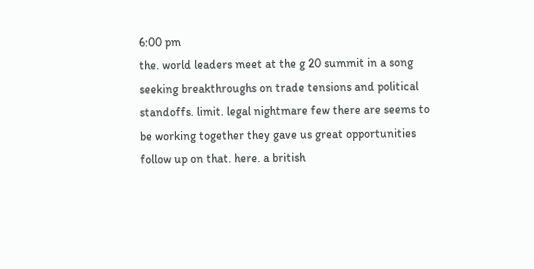6:00 pm
the. world leaders meet at the g 20 summit in a song seeking breakthroughs on trade tensions and political standoffs. limit. legal nightmare few there are seems to be working together they gave us great opportunities follow up on that. here. a british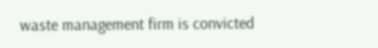waste management firm is convicted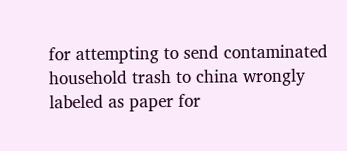for attempting to send contaminated household trash to china wrongly labeled as paper for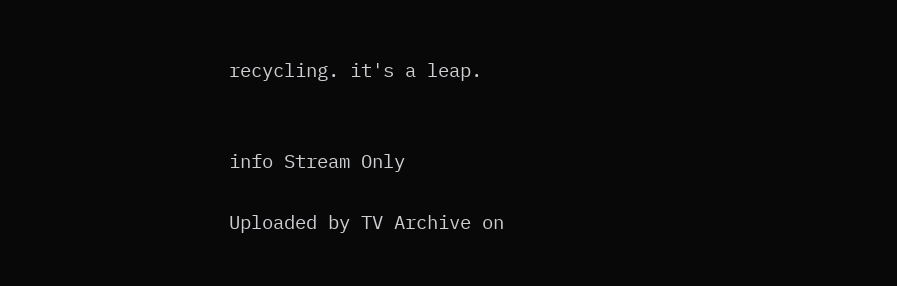recycling. it's a leap.


info Stream Only

Uploaded by TV Archive on